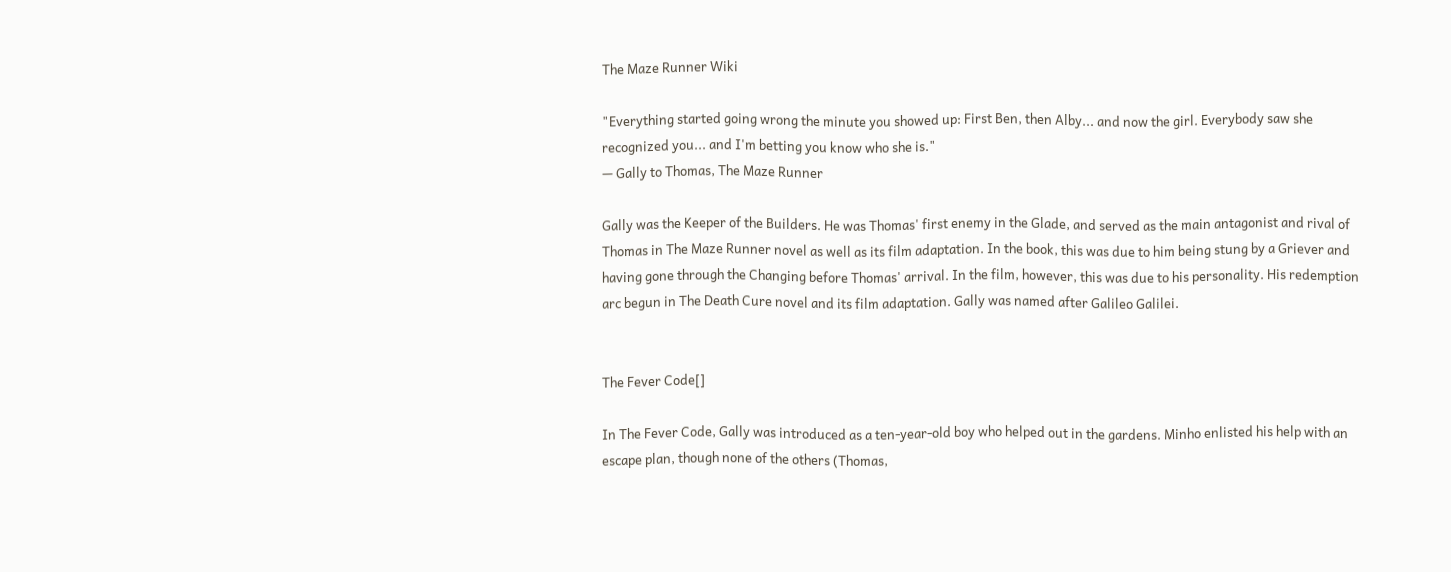The Maze Runner Wiki

"Everything started going wrong the minute you showed up: First Ben, then Alby... and now the girl. Everybody saw she recognized you... and I'm betting you know who she is."
— Gally to Thomas, The Maze Runner

Gally was the Keeper of the Builders. He was Thomas' first enemy in the Glade, and served as the main antagonist and rival of Thomas in The Maze Runner novel as well as its film adaptation. In the book, this was due to him being stung by a Griever and having gone through the Changing before Thomas' arrival. In the film, however, this was due to his personality. His redemption arc begun in The Death Cure novel and its film adaptation. Gally was named after Galileo Galilei.


The Fever Code[]

In The Fever Code, Gally was introduced as a ten-year-old boy who helped out in the gardens. Minho enlisted his help with an escape plan, though none of the others (Thomas,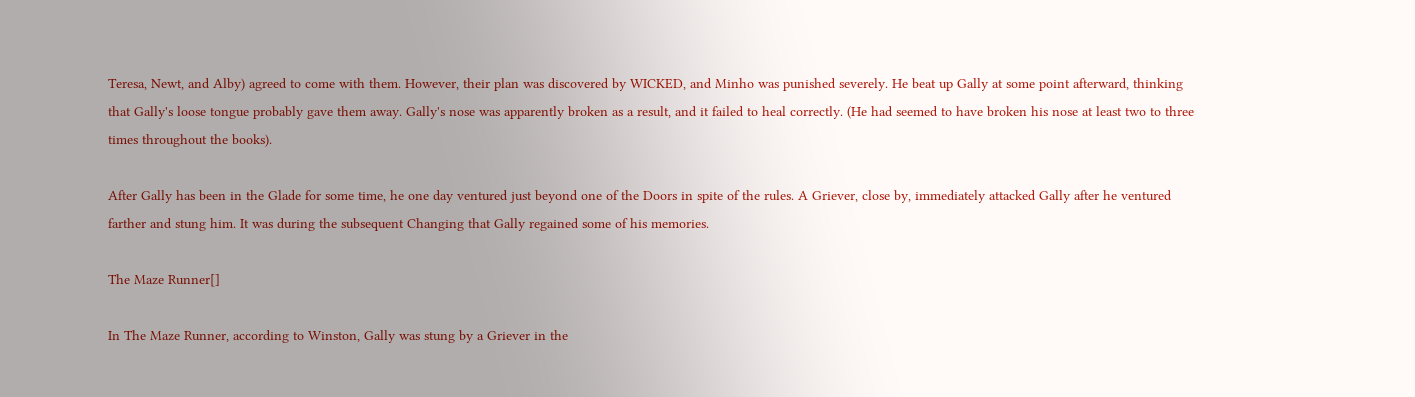Teresa, Newt, and Alby) agreed to come with them. However, their plan was discovered by WICKED, and Minho was punished severely. He beat up Gally at some point afterward, thinking that Gally's loose tongue probably gave them away. Gally's nose was apparently broken as a result, and it failed to heal correctly. (He had seemed to have broken his nose at least two to three times throughout the books).

After Gally has been in the Glade for some time, he one day ventured just beyond one of the Doors in spite of the rules. A Griever, close by, immediately attacked Gally after he ventured farther and stung him. It was during the subsequent Changing that Gally regained some of his memories.

The Maze Runner[]

In The Maze Runner, according to Winston, Gally was stung by a Griever in the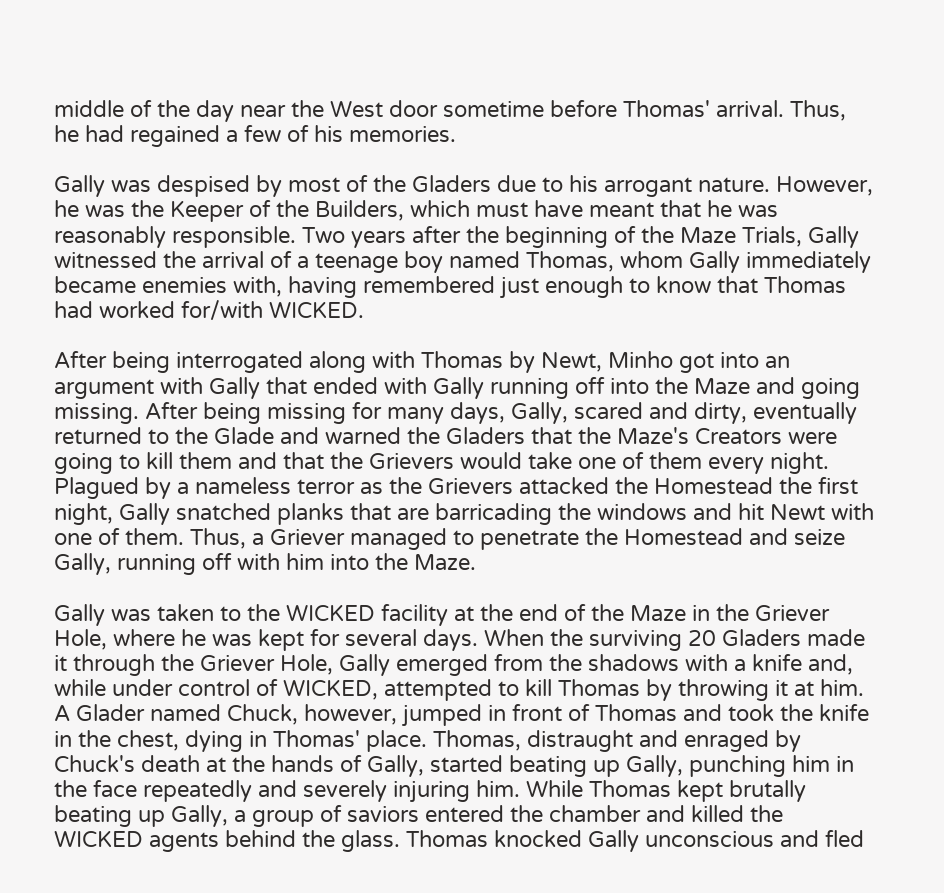middle of the day near the West door sometime before Thomas' arrival. Thus, he had regained a few of his memories.

Gally was despised by most of the Gladers due to his arrogant nature. However, he was the Keeper of the Builders, which must have meant that he was reasonably responsible. Two years after the beginning of the Maze Trials, Gally witnessed the arrival of a teenage boy named Thomas, whom Gally immediately became enemies with, having remembered just enough to know that Thomas had worked for/with WICKED.

After being interrogated along with Thomas by Newt, Minho got into an argument with Gally that ended with Gally running off into the Maze and going missing. After being missing for many days, Gally, scared and dirty, eventually returned to the Glade and warned the Gladers that the Maze's Creators were going to kill them and that the Grievers would take one of them every night. Plagued by a nameless terror as the Grievers attacked the Homestead the first night, Gally snatched planks that are barricading the windows and hit Newt with one of them. Thus, a Griever managed to penetrate the Homestead and seize Gally, running off with him into the Maze.

Gally was taken to the WICKED facility at the end of the Maze in the Griever Hole, where he was kept for several days. When the surviving 20 Gladers made it through the Griever Hole, Gally emerged from the shadows with a knife and, while under control of WICKED, attempted to kill Thomas by throwing it at him. A Glader named Chuck, however, jumped in front of Thomas and took the knife in the chest, dying in Thomas' place. Thomas, distraught and enraged by Chuck's death at the hands of Gally, started beating up Gally, punching him in the face repeatedly and severely injuring him. While Thomas kept brutally beating up Gally, a group of saviors entered the chamber and killed the WICKED agents behind the glass. Thomas knocked Gally unconscious and fled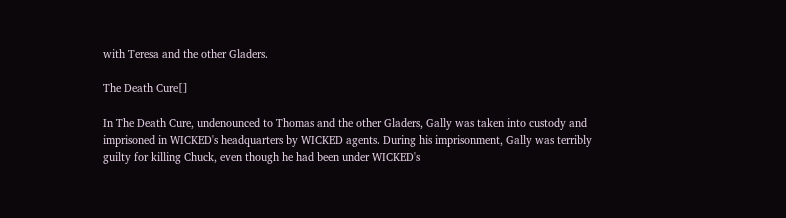with Teresa and the other Gladers.

The Death Cure[]

In The Death Cure, undenounced to Thomas and the other Gladers, Gally was taken into custody and imprisoned in WICKED's headquarters by WICKED agents. During his imprisonment, Gally was terribly guilty for killing Chuck, even though he had been under WICKED's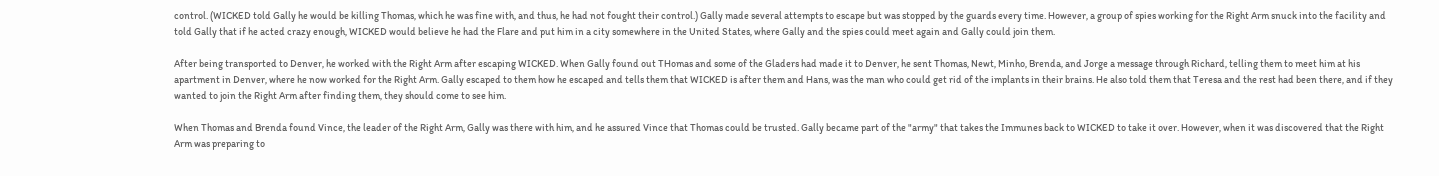control. (WICKED told Gally he would be killing Thomas, which he was fine with, and thus, he had not fought their control.) Gally made several attempts to escape but was stopped by the guards every time. However, a group of spies working for the Right Arm snuck into the facility and told Gally that if he acted crazy enough, WICKED would believe he had the Flare and put him in a city somewhere in the United States, where Gally and the spies could meet again and Gally could join them.

After being transported to Denver, he worked with the Right Arm after escaping WICKED. When Gally found out THomas and some of the Gladers had made it to Denver, he sent Thomas, Newt, Minho, Brenda, and Jorge a message through Richard, telling them to meet him at his apartment in Denver, where he now worked for the Right Arm. Gally escaped to them how he escaped and tells them that WICKED is after them and Hans, was the man who could get rid of the implants in their brains. He also told them that Teresa and the rest had been there, and if they wanted to join the Right Arm after finding them, they should come to see him.

When Thomas and Brenda found Vince, the leader of the Right Arm, Gally was there with him, and he assured Vince that Thomas could be trusted. Gally became part of the "army" that takes the Immunes back to WICKED to take it over. However, when it was discovered that the Right Arm was preparing to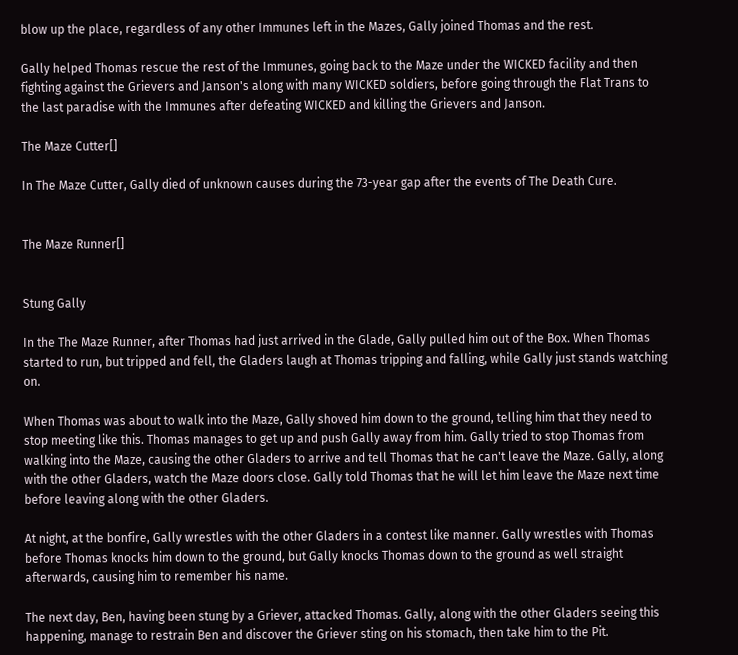blow up the place, regardless of any other Immunes left in the Mazes, Gally joined Thomas and the rest.

Gally helped Thomas rescue the rest of the Immunes, going back to the Maze under the WICKED facility and then fighting against the Grievers and Janson's along with many WICKED soldiers, before going through the Flat Trans to the last paradise with the Immunes after defeating WICKED and killing the Grievers and Janson.

The Maze Cutter[]

In The Maze Cutter, Gally died of unknown causes during the 73-year gap after the events of The Death Cure.


The Maze Runner[]


Stung Gally

In the The Maze Runner, after Thomas had just arrived in the Glade, Gally pulled him out of the Box. When Thomas started to run, but tripped and fell, the Gladers laugh at Thomas tripping and falling, while Gally just stands watching on.

When Thomas was about to walk into the Maze, Gally shoved him down to the ground, telling him that they need to stop meeting like this. Thomas manages to get up and push Gally away from him. Gally tried to stop Thomas from walking into the Maze, causing the other Gladers to arrive and tell Thomas that he can't leave the Maze. Gally, along with the other Gladers, watch the Maze doors close. Gally told Thomas that he will let him leave the Maze next time before leaving along with the other Gladers.

At night, at the bonfire, Gally wrestles with the other Gladers in a contest like manner. Gally wrestles with Thomas before Thomas knocks him down to the ground, but Gally knocks Thomas down to the ground as well straight afterwards, causing him to remember his name.

The next day, Ben, having been stung by a Griever, attacked Thomas. Gally, along with the other Gladers seeing this happening, manage to restrain Ben and discover the Griever sting on his stomach, then take him to the Pit.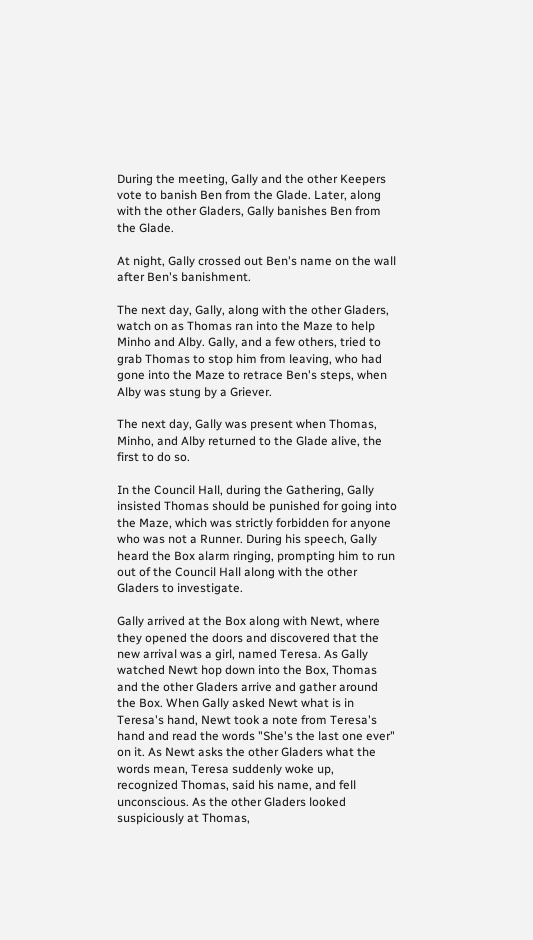During the meeting, Gally and the other Keepers vote to banish Ben from the Glade. Later, along with the other Gladers, Gally banishes Ben from the Glade.

At night, Gally crossed out Ben's name on the wall after Ben's banishment.

The next day, Gally, along with the other Gladers, watch on as Thomas ran into the Maze to help Minho and Alby. Gally, and a few others, tried to grab Thomas to stop him from leaving, who had gone into the Maze to retrace Ben's steps, when Alby was stung by a Griever.

The next day, Gally was present when Thomas, Minho, and Alby returned to the Glade alive, the first to do so.

In the Council Hall, during the Gathering, Gally insisted Thomas should be punished for going into the Maze, which was strictly forbidden for anyone who was not a Runner. During his speech, Gally heard the Box alarm ringing, prompting him to run out of the Council Hall along with the other Gladers to investigate.

Gally arrived at the Box along with Newt, where they opened the doors and discovered that the new arrival was a girl, named Teresa. As Gally watched Newt hop down into the Box, Thomas and the other Gladers arrive and gather around the Box. When Gally asked Newt what is in Teresa's hand, Newt took a note from Teresa's hand and read the words "She's the last one ever" on it. As Newt asks the other Gladers what the words mean, Teresa suddenly woke up, recognized Thomas, said his name, and fell unconscious. As the other Gladers looked suspiciously at Thomas,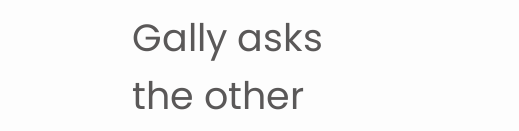Gally asks the other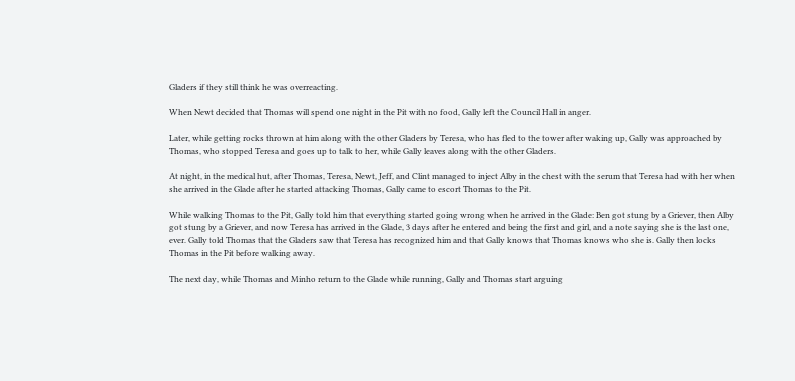Gladers if they still think he was overreacting.

When Newt decided that Thomas will spend one night in the Pit with no food, Gally left the Council Hall in anger.

Later, while getting rocks thrown at him along with the other Gladers by Teresa, who has fled to the tower after waking up, Gally was approached by Thomas, who stopped Teresa and goes up to talk to her, while Gally leaves along with the other Gladers.

At night, in the medical hut, after Thomas, Teresa, Newt, Jeff, and Clint managed to inject Alby in the chest with the serum that Teresa had with her when she arrived in the Glade after he started attacking Thomas, Gally came to escort Thomas to the Pit.

While walking Thomas to the Pit, Gally told him that everything started going wrong when he arrived in the Glade: Ben got stung by a Griever, then Alby got stung by a Griever, and now Teresa has arrived in the Glade, 3 days after he entered and being the first and girl, and a note saying she is the last one, ever. Gally told Thomas that the Gladers saw that Teresa has recognized him and that Gally knows that Thomas knows who she is. Gally then locks Thomas in the Pit before walking away.

The next day, while Thomas and Minho return to the Glade while running, Gally and Thomas start arguing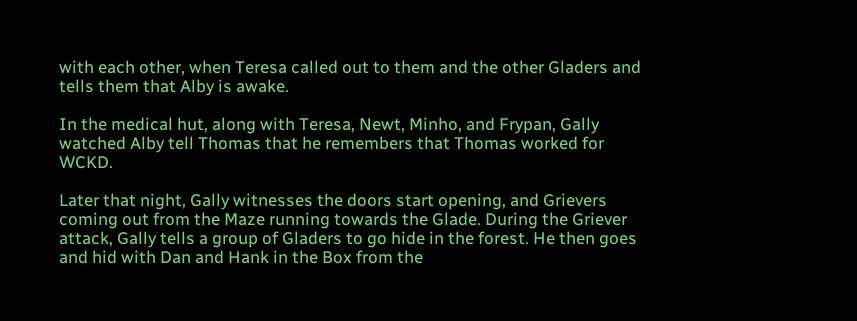with each other, when Teresa called out to them and the other Gladers and tells them that Alby is awake.

In the medical hut, along with Teresa, Newt, Minho, and Frypan, Gally watched Alby tell Thomas that he remembers that Thomas worked for WCKD.

Later that night, Gally witnesses the doors start opening, and Grievers coming out from the Maze running towards the Glade. During the Griever attack, Gally tells a group of Gladers to go hide in the forest. He then goes and hid with Dan and Hank in the Box from the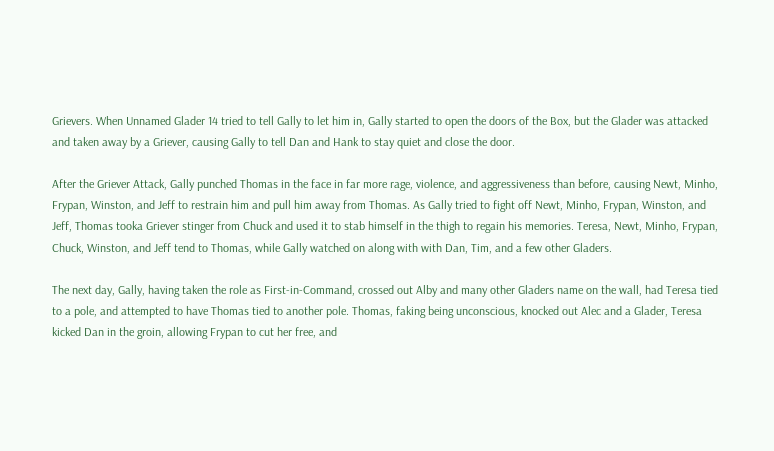Grievers. When Unnamed Glader 14 tried to tell Gally to let him in, Gally started to open the doors of the Box, but the Glader was attacked and taken away by a Griever, causing Gally to tell Dan and Hank to stay quiet and close the door.

After the Griever Attack, Gally punched Thomas in the face in far more rage, violence, and aggressiveness than before, causing Newt, Minho, Frypan, Winston, and Jeff to restrain him and pull him away from Thomas. As Gally tried to fight off Newt, Minho, Frypan, Winston, and Jeff, Thomas tooka Griever stinger from Chuck and used it to stab himself in the thigh to regain his memories. Teresa, Newt, Minho, Frypan, Chuck, Winston, and Jeff tend to Thomas, while Gally watched on along with with Dan, Tim, and a few other Gladers.

The next day, Gally, having taken the role as First-in-Command, crossed out Alby and many other Gladers name on the wall, had Teresa tied to a pole, and attempted to have Thomas tied to another pole. Thomas, faking being unconscious, knocked out Alec and a Glader, Teresa kicked Dan in the groin, allowing Frypan to cut her free, and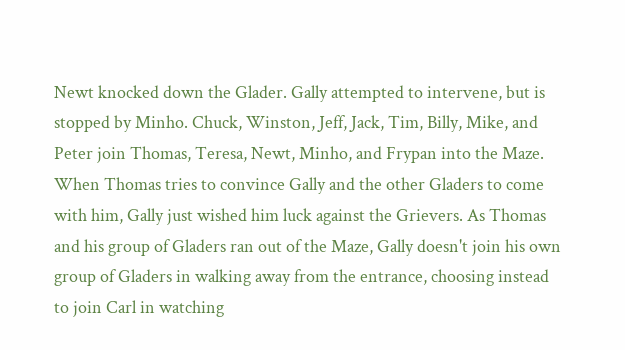Newt knocked down the Glader. Gally attempted to intervene, but is stopped by Minho. Chuck, Winston, Jeff, Jack, Tim, Billy, Mike, and Peter join Thomas, Teresa, Newt, Minho, and Frypan into the Maze. When Thomas tries to convince Gally and the other Gladers to come with him, Gally just wished him luck against the Grievers. As Thomas and his group of Gladers ran out of the Maze, Gally doesn't join his own group of Gladers in walking away from the entrance, choosing instead to join Carl in watching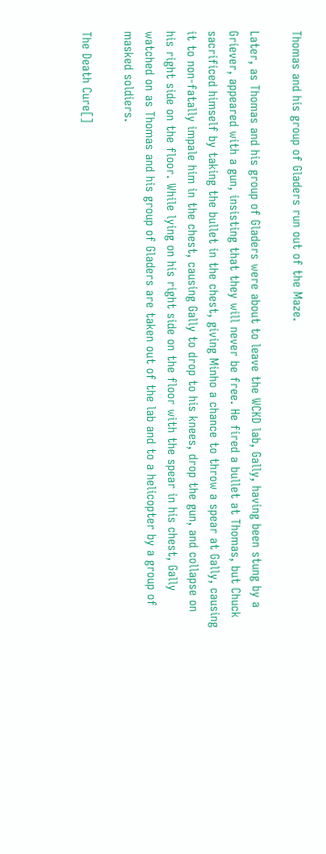Thomas and his group of Gladers run out of the Maze.

Later, as Thomas and his group of Gladers were about to leave the WCKD lab, Gally, having been stung by a Griever, appeared with a gun, insisting that they will never be free. He fired a bullet at Thomas, but Chuck sacrificed himself by taking the bullet in the chest, giving Minho a chance to throw a spear at Gally, causing it to non-fatally impale him in the chest, causing Gally to drop to his knees, drop the gun, and collapse on his right side on the floor. While lying on his right side on the floor with the spear in his chest, Gally watched on as Thomas and his group of Gladers are taken out of the lab and to a helicopter by a group of masked soldiers.

The Death Cure[]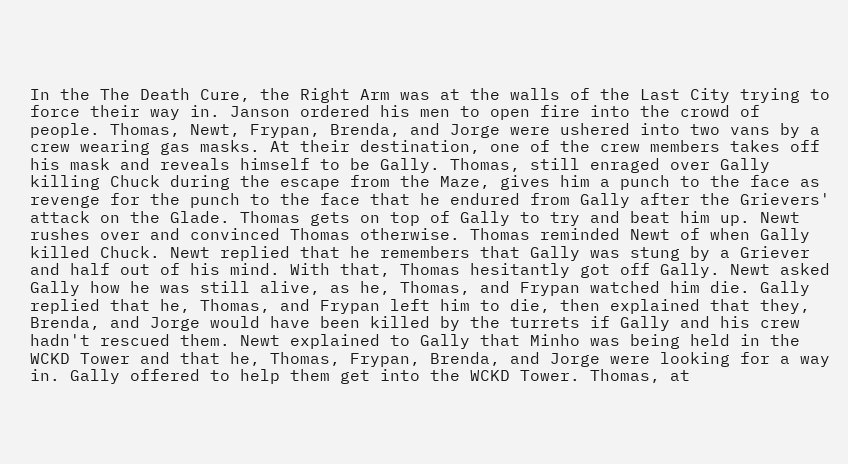In the The Death Cure, the Right Arm was at the walls of the Last City trying to force their way in. Janson ordered his men to open fire into the crowd of people. Thomas, Newt, Frypan, Brenda, and Jorge were ushered into two vans by a crew wearing gas masks. At their destination, one of the crew members takes off his mask and reveals himself to be Gally. Thomas, still enraged over Gally killing Chuck during the escape from the Maze, gives him a punch to the face as revenge for the punch to the face that he endured from Gally after the Grievers' attack on the Glade. Thomas gets on top of Gally to try and beat him up. Newt rushes over and convinced Thomas otherwise. Thomas reminded Newt of when Gally killed Chuck. Newt replied that he remembers that Gally was stung by a Griever and half out of his mind. With that, Thomas hesitantly got off Gally. Newt asked Gally how he was still alive, as he, Thomas, and Frypan watched him die. Gally replied that he, Thomas, and Frypan left him to die, then explained that they, Brenda, and Jorge would have been killed by the turrets if Gally and his crew hadn't rescued them. Newt explained to Gally that Minho was being held in the WCKD Tower and that he, Thomas, Frypan, Brenda, and Jorge were looking for a way in. Gally offered to help them get into the WCKD Tower. Thomas, at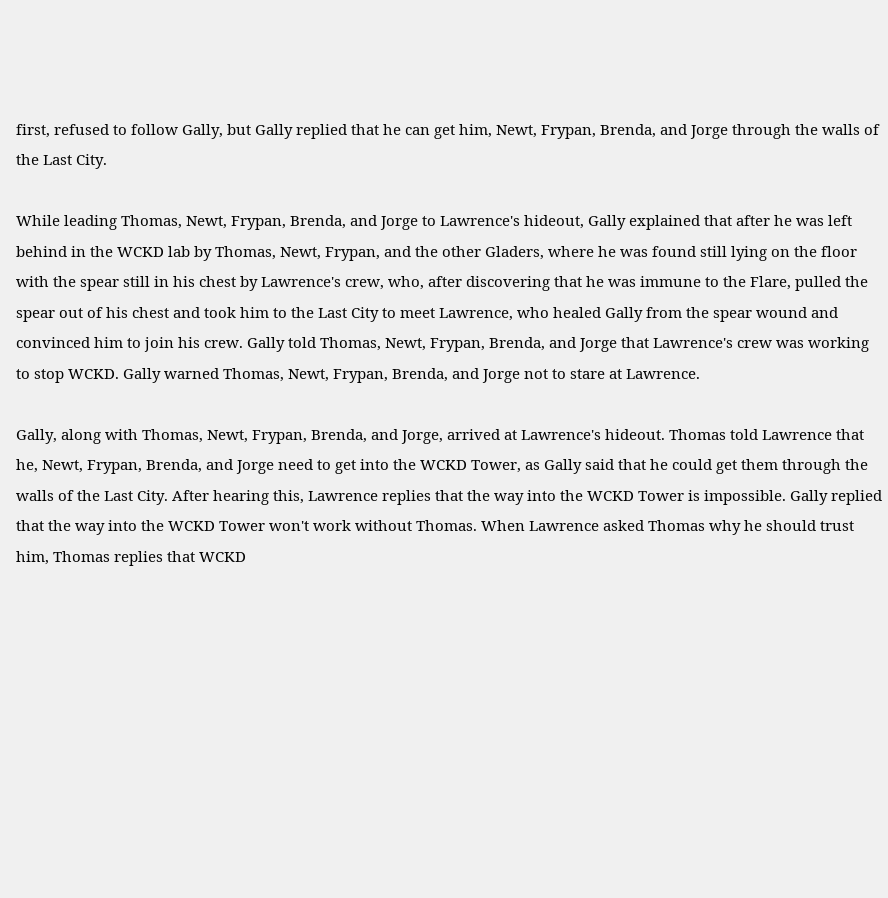first, refused to follow Gally, but Gally replied that he can get him, Newt, Frypan, Brenda, and Jorge through the walls of the Last City.

While leading Thomas, Newt, Frypan, Brenda, and Jorge to Lawrence's hideout, Gally explained that after he was left behind in the WCKD lab by Thomas, Newt, Frypan, and the other Gladers, where he was found still lying on the floor with the spear still in his chest by Lawrence's crew, who, after discovering that he was immune to the Flare, pulled the spear out of his chest and took him to the Last City to meet Lawrence, who healed Gally from the spear wound and convinced him to join his crew. Gally told Thomas, Newt, Frypan, Brenda, and Jorge that Lawrence's crew was working to stop WCKD. Gally warned Thomas, Newt, Frypan, Brenda, and Jorge not to stare at Lawrence.

Gally, along with Thomas, Newt, Frypan, Brenda, and Jorge, arrived at Lawrence's hideout. Thomas told Lawrence that he, Newt, Frypan, Brenda, and Jorge need to get into the WCKD Tower, as Gally said that he could get them through the walls of the Last City. After hearing this, Lawrence replies that the way into the WCKD Tower is impossible. Gally replied that the way into the WCKD Tower won't work without Thomas. When Lawrence asked Thomas why he should trust him, Thomas replies that WCKD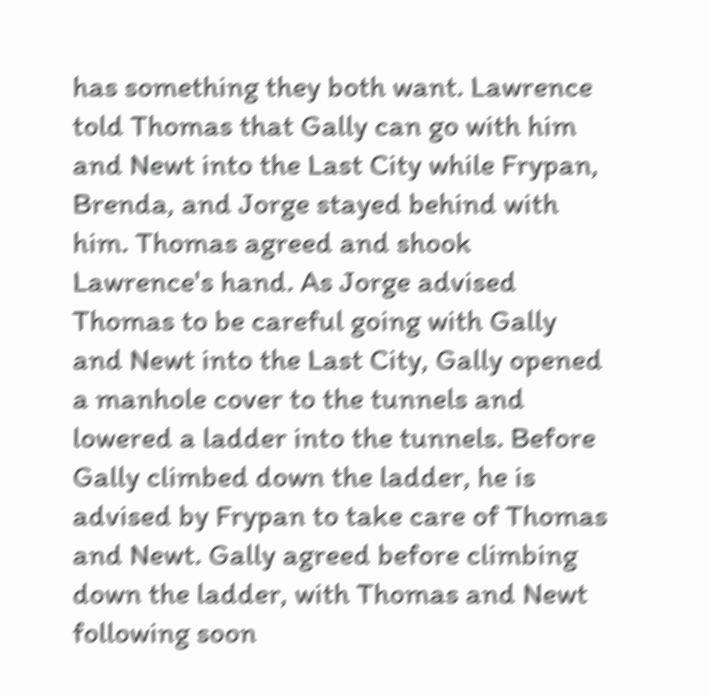has something they both want. Lawrence told Thomas that Gally can go with him and Newt into the Last City while Frypan, Brenda, and Jorge stayed behind with him. Thomas agreed and shook Lawrence's hand. As Jorge advised Thomas to be careful going with Gally and Newt into the Last City, Gally opened a manhole cover to the tunnels and lowered a ladder into the tunnels. Before Gally climbed down the ladder, he is advised by Frypan to take care of Thomas and Newt. Gally agreed before climbing down the ladder, with Thomas and Newt following soon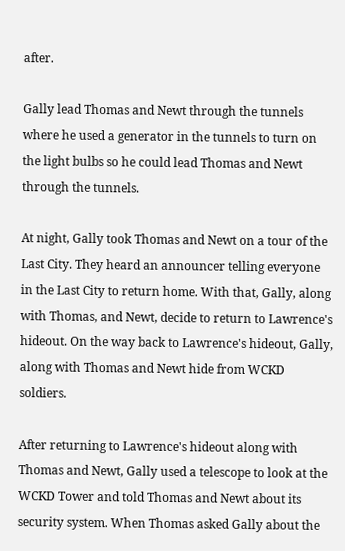after.

Gally lead Thomas and Newt through the tunnels where he used a generator in the tunnels to turn on the light bulbs so he could lead Thomas and Newt through the tunnels.

At night, Gally took Thomas and Newt on a tour of the Last City. They heard an announcer telling everyone in the Last City to return home. With that, Gally, along with Thomas, and Newt, decide to return to Lawrence's hideout. On the way back to Lawrence's hideout, Gally, along with Thomas and Newt hide from WCKD soldiers.

After returning to Lawrence's hideout along with Thomas and Newt, Gally used a telescope to look at the WCKD Tower and told Thomas and Newt about its security system. When Thomas asked Gally about the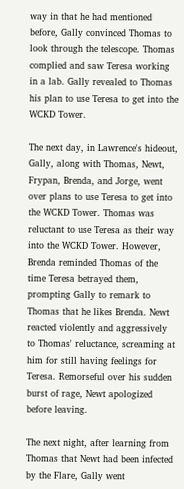way in that he had mentioned before, Gally convinced Thomas to look through the telescope. Thomas complied and saw Teresa working in a lab. Gally revealed to Thomas his plan to use Teresa to get into the WCKD Tower.

The next day, in Lawrence's hideout, Gally, along with Thomas, Newt, Frypan, Brenda, and Jorge, went over plans to use Teresa to get into the WCKD Tower. Thomas was reluctant to use Teresa as their way into the WCKD Tower. However, Brenda reminded Thomas of the time Teresa betrayed them, prompting Gally to remark to Thomas that he likes Brenda. Newt reacted violently and aggressively to Thomas' reluctance, screaming at him for still having feelings for Teresa. Remorseful over his sudden burst of rage, Newt apologized before leaving.

The next night, after learning from Thomas that Newt had been infected by the Flare, Gally went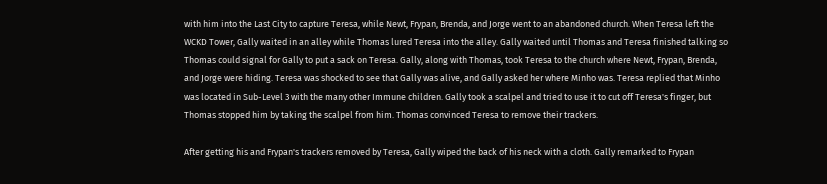with him into the Last City to capture Teresa, while Newt, Frypan, Brenda, and Jorge went to an abandoned church. When Teresa left the WCKD Tower, Gally waited in an alley while Thomas lured Teresa into the alley. Gally waited until Thomas and Teresa finished talking so Thomas could signal for Gally to put a sack on Teresa. Gally, along with Thomas, took Teresa to the church where Newt, Frypan, Brenda, and Jorge were hiding. Teresa was shocked to see that Gally was alive, and Gally asked her where Minho was. Teresa replied that Minho was located in Sub-Level 3 with the many other Immune children. Gally took a scalpel and tried to use it to cut off Teresa's finger, but Thomas stopped him by taking the scalpel from him. Thomas convinced Teresa to remove their trackers.

After getting his and Frypan's trackers removed by Teresa, Gally wiped the back of his neck with a cloth. Gally remarked to Frypan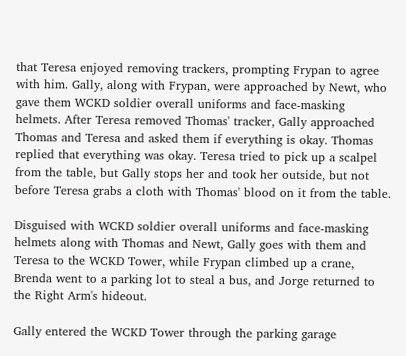that Teresa enjoyed removing trackers, prompting Frypan to agree with him. Gally, along with Frypan, were approached by Newt, who gave them WCKD soldier overall uniforms and face-masking helmets. After Teresa removed Thomas' tracker, Gally approached Thomas and Teresa and asked them if everything is okay. Thomas replied that everything was okay. Teresa tried to pick up a scalpel from the table, but Gally stops her and took her outside, but not before Teresa grabs a cloth with Thomas' blood on it from the table.

Disguised with WCKD soldier overall uniforms and face-masking helmets along with Thomas and Newt, Gally goes with them and Teresa to the WCKD Tower, while Frypan climbed up a crane, Brenda went to a parking lot to steal a bus, and Jorge returned to the Right Arm's hideout.

Gally entered the WCKD Tower through the parking garage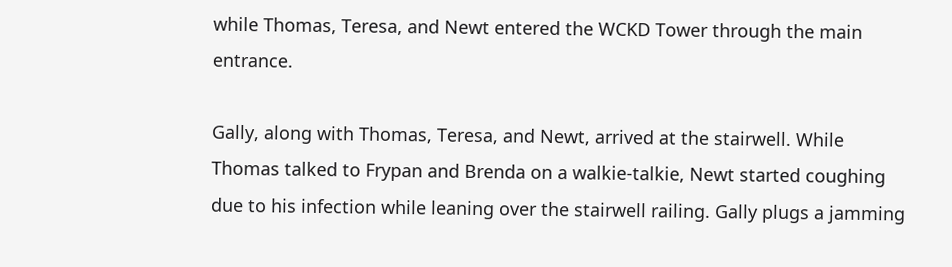while Thomas, Teresa, and Newt entered the WCKD Tower through the main entrance.

Gally, along with Thomas, Teresa, and Newt, arrived at the stairwell. While Thomas talked to Frypan and Brenda on a walkie-talkie, Newt started coughing due to his infection while leaning over the stairwell railing. Gally plugs a jamming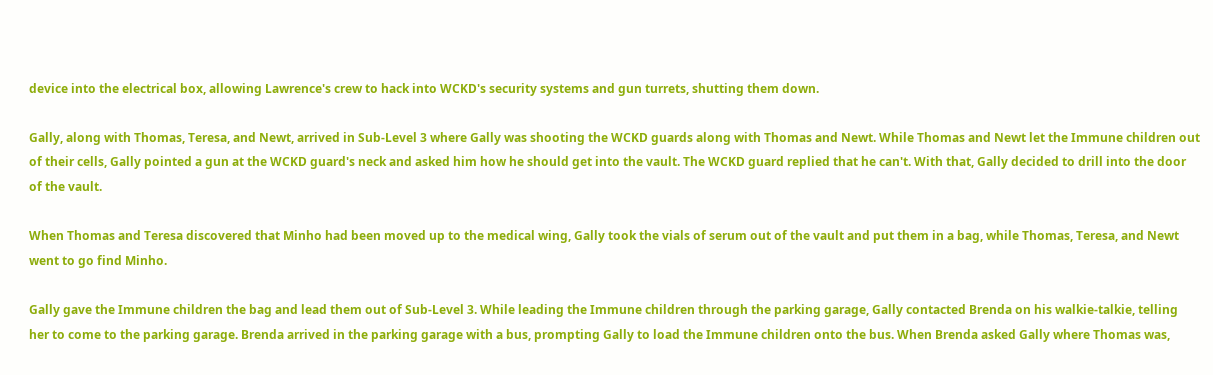device into the electrical box, allowing Lawrence's crew to hack into WCKD's security systems and gun turrets, shutting them down.

Gally, along with Thomas, Teresa, and Newt, arrived in Sub-Level 3 where Gally was shooting the WCKD guards along with Thomas and Newt. While Thomas and Newt let the Immune children out of their cells, Gally pointed a gun at the WCKD guard's neck and asked him how he should get into the vault. The WCKD guard replied that he can't. With that, Gally decided to drill into the door of the vault.

When Thomas and Teresa discovered that Minho had been moved up to the medical wing, Gally took the vials of serum out of the vault and put them in a bag, while Thomas, Teresa, and Newt went to go find Minho.

Gally gave the Immune children the bag and lead them out of Sub-Level 3. While leading the Immune children through the parking garage, Gally contacted Brenda on his walkie-talkie, telling her to come to the parking garage. Brenda arrived in the parking garage with a bus, prompting Gally to load the Immune children onto the bus. When Brenda asked Gally where Thomas was,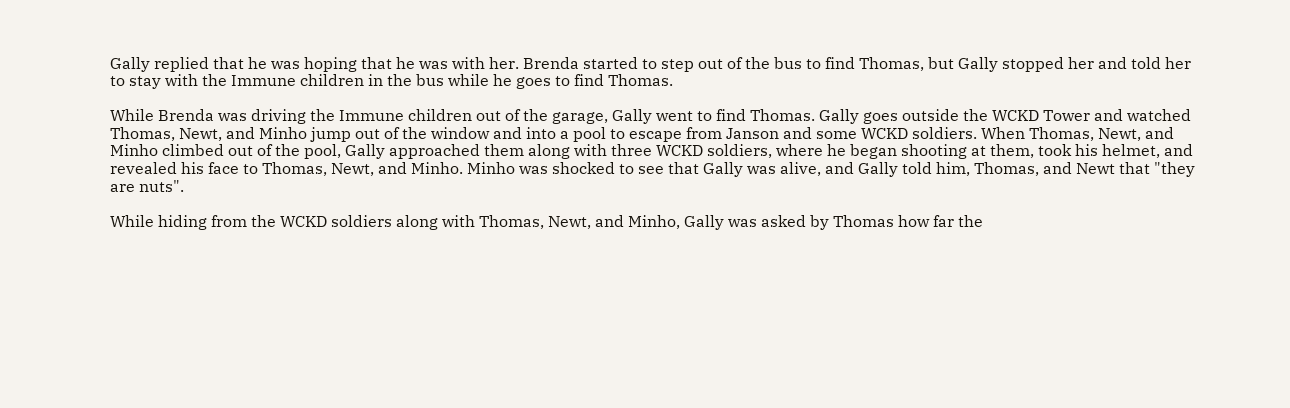Gally replied that he was hoping that he was with her. Brenda started to step out of the bus to find Thomas, but Gally stopped her and told her to stay with the Immune children in the bus while he goes to find Thomas.

While Brenda was driving the Immune children out of the garage, Gally went to find Thomas. Gally goes outside the WCKD Tower and watched Thomas, Newt, and Minho jump out of the window and into a pool to escape from Janson and some WCKD soldiers. When Thomas, Newt, and Minho climbed out of the pool, Gally approached them along with three WCKD soldiers, where he began shooting at them, took his helmet, and revealed his face to Thomas, Newt, and Minho. Minho was shocked to see that Gally was alive, and Gally told him, Thomas, and Newt that "they are nuts".

While hiding from the WCKD soldiers along with Thomas, Newt, and Minho, Gally was asked by Thomas how far the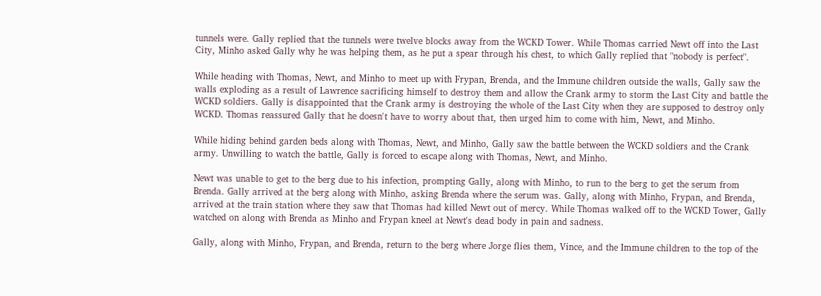tunnels were. Gally replied that the tunnels were twelve blocks away from the WCKD Tower. While Thomas carried Newt off into the Last City, Minho asked Gally why he was helping them, as he put a spear through his chest, to which Gally replied that "nobody is perfect".

While heading with Thomas, Newt, and Minho to meet up with Frypan, Brenda, and the Immune children outside the walls, Gally saw the walls exploding as a result of Lawrence sacrificing himself to destroy them and allow the Crank army to storm the Last City and battle the WCKD soldiers. Gally is disappointed that the Crank army is destroying the whole of the Last City when they are supposed to destroy only WCKD. Thomas reassured Gally that he doesn't have to worry about that, then urged him to come with him, Newt, and Minho.

While hiding behind garden beds along with Thomas, Newt, and Minho, Gally saw the battle between the WCKD soldiers and the Crank army. Unwilling to watch the battle, Gally is forced to escape along with Thomas, Newt, and Minho.

Newt was unable to get to the berg due to his infection, prompting Gally, along with Minho, to run to the berg to get the serum from Brenda. Gally arrived at the berg along with Minho, asking Brenda where the serum was. Gally, along with Minho, Frypan, and Brenda, arrived at the train station where they saw that Thomas had killed Newt out of mercy. While Thomas walked off to the WCKD Tower, Gally watched on along with Brenda as Minho and Frypan kneel at Newt's dead body in pain and sadness.

Gally, along with Minho, Frypan, and Brenda, return to the berg where Jorge flies them, Vince, and the Immune children to the top of the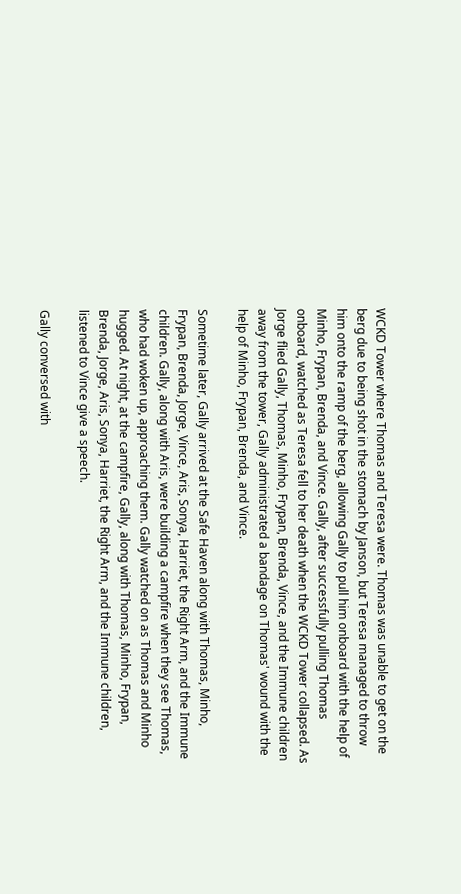WCKD Tower where Thomas and Teresa were. Thomas was unable to get on the berg due to being shot in the stomach by Janson, but Teresa managed to throw him onto the ramp of the berg, allowing Gally to pull him onboard with the help of Minho, Frypan, Brenda, and Vince. Gally, after successfully pulling Thomas onboard, watched as Teresa fell to her death when the WCKD Tower collapsed. As Jorge flied Gally, Thomas, Minho, Frypan, Brenda, Vince, and the Immune children away from the tower, Gally administrated a bandage on Thomas' wound with the help of Minho, Frypan, Brenda, and Vince.

Sometime later, Gally arrived at the Safe Haven along with Thomas, Minho, Frypan, Brenda, Jorge, Vince, Aris, Sonya, Harriet, the Right Arm, and the Immune children. Gally, along with Aris, were building a campfire when they see Thomas, who had woken up, approaching them. Gally watched on as Thomas and Minho hugged. At night, at the campfire, Gally, along with Thomas, Minho, Frypan, Brenda, Jorge, Aris, Sonya, Harriet, the Right Arm, and the Immune children, listened to Vince give a speech.

Gally conversed with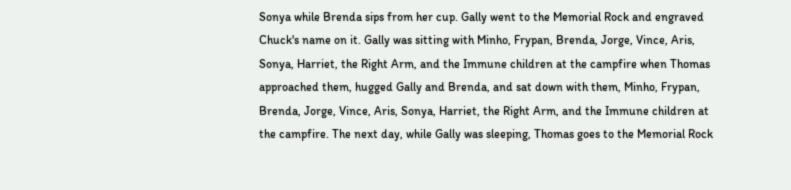Sonya while Brenda sips from her cup. Gally went to the Memorial Rock and engraved Chuck's name on it. Gally was sitting with Minho, Frypan, Brenda, Jorge, Vince, Aris, Sonya, Harriet, the Right Arm, and the Immune children at the campfire when Thomas approached them, hugged Gally and Brenda, and sat down with them, Minho, Frypan, Brenda, Jorge, Vince, Aris, Sonya, Harriet, the Right Arm, and the Immune children at the campfire. The next day, while Gally was sleeping, Thomas goes to the Memorial Rock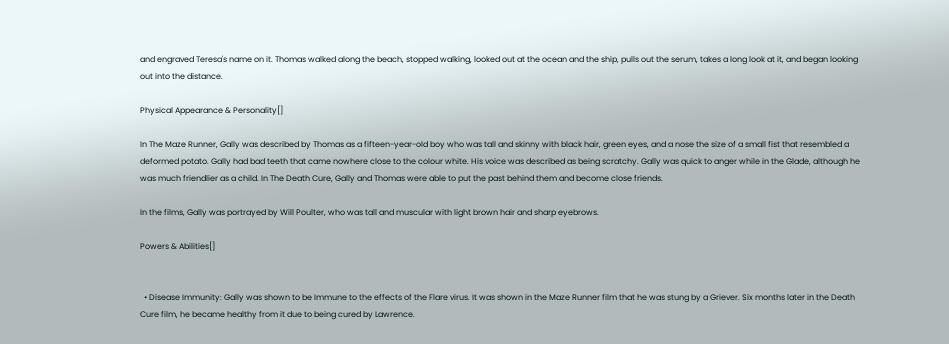and engraved Teresa's name on it. Thomas walked along the beach, stopped walking, looked out at the ocean and the ship, pulls out the serum, takes a long look at it, and began looking out into the distance.

Physical Appearance & Personality[]

In The Maze Runner, Gally was described by Thomas as a fifteen-year-old boy who was tall and skinny with black hair, green eyes, and a nose the size of a small fist that resembled a deformed potato. Gally had bad teeth that came nowhere close to the colour white. His voice was described as being scratchy. Gally was quick to anger while in the Glade, although he was much friendlier as a child. In The Death Cure, Gally and Thomas were able to put the past behind them and become close friends.

In the films, Gally was portrayed by Will Poulter, who was tall and muscular with light brown hair and sharp eyebrows.

Powers & Abilities[]


  • Disease Immunity: Gally was shown to be Immune to the effects of the Flare virus. It was shown in the Maze Runner film that he was stung by a Griever. Six months later in the Death Cure film, he became healthy from it due to being cured by Lawrence.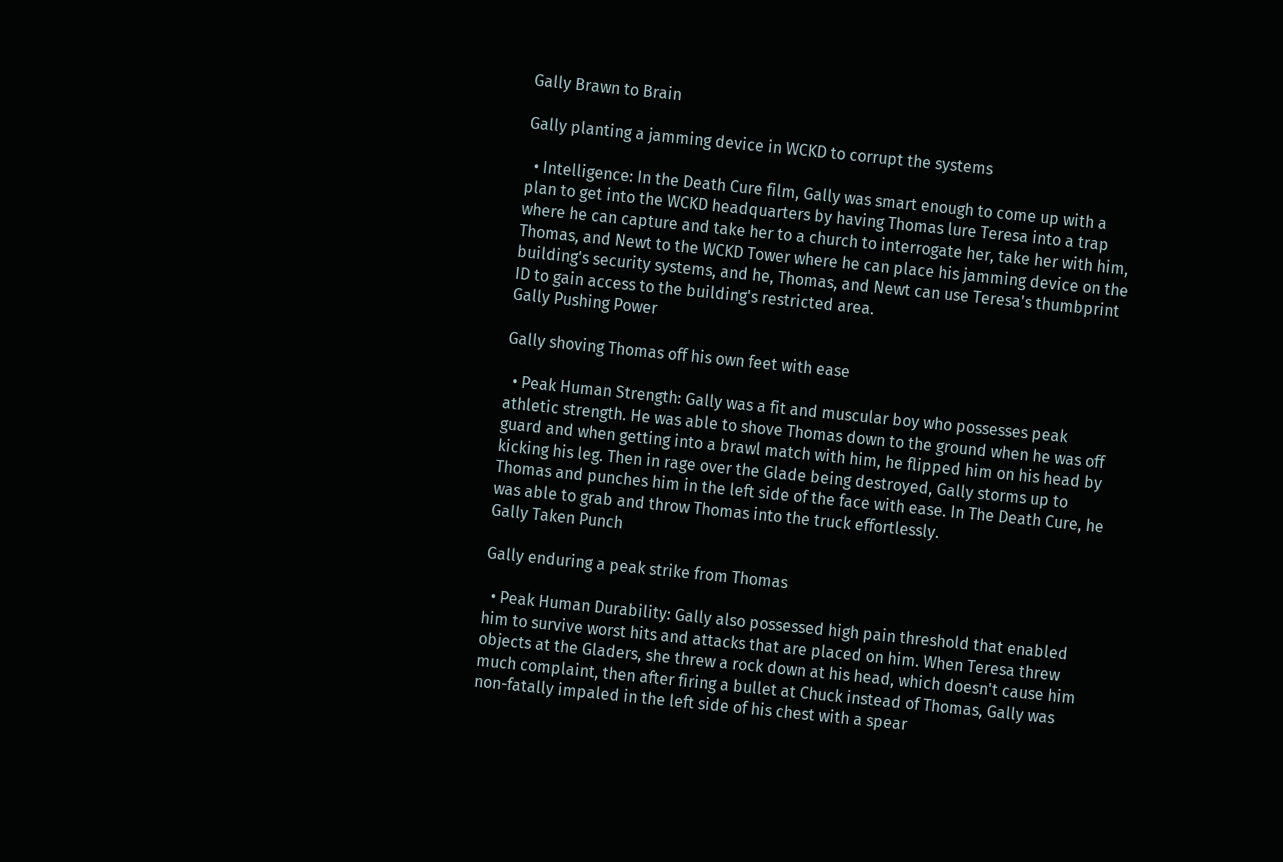Gally Brawn to Brain

Gally planting a jamming device in WCKD to corrupt the systems

  • Intelligence: In the Death Cure film, Gally was smart enough to come up with a plan to get into the WCKD headquarters by having Thomas lure Teresa into a trap where he can capture and take her to a church to interrogate her, take her with him, Thomas, and Newt to the WCKD Tower where he can place his jamming device on the building's security systems, and he, Thomas, and Newt can use Teresa's thumbprint ID to gain access to the building's restricted area.
Gally Pushing Power

Gally shoving Thomas off his own feet with ease

  • Peak Human Strength: Gally was a fit and muscular boy who possesses peak athletic strength. He was able to shove Thomas down to the ground when he was off guard and when getting into a brawl match with him, he flipped him on his head by kicking his leg. Then in rage over the Glade being destroyed, Gally storms up to Thomas and punches him in the left side of the face with ease. In The Death Cure, he was able to grab and throw Thomas into the truck effortlessly.
Gally Taken Punch

Gally enduring a peak strike from Thomas

  • Peak Human Durability: Gally also possessed high pain threshold that enabled him to survive worst hits and attacks that are placed on him. When Teresa threw objects at the Gladers, she threw a rock down at his head, which doesn't cause him much complaint, then after firing a bullet at Chuck instead of Thomas, Gally was non-fatally impaled in the left side of his chest with a spear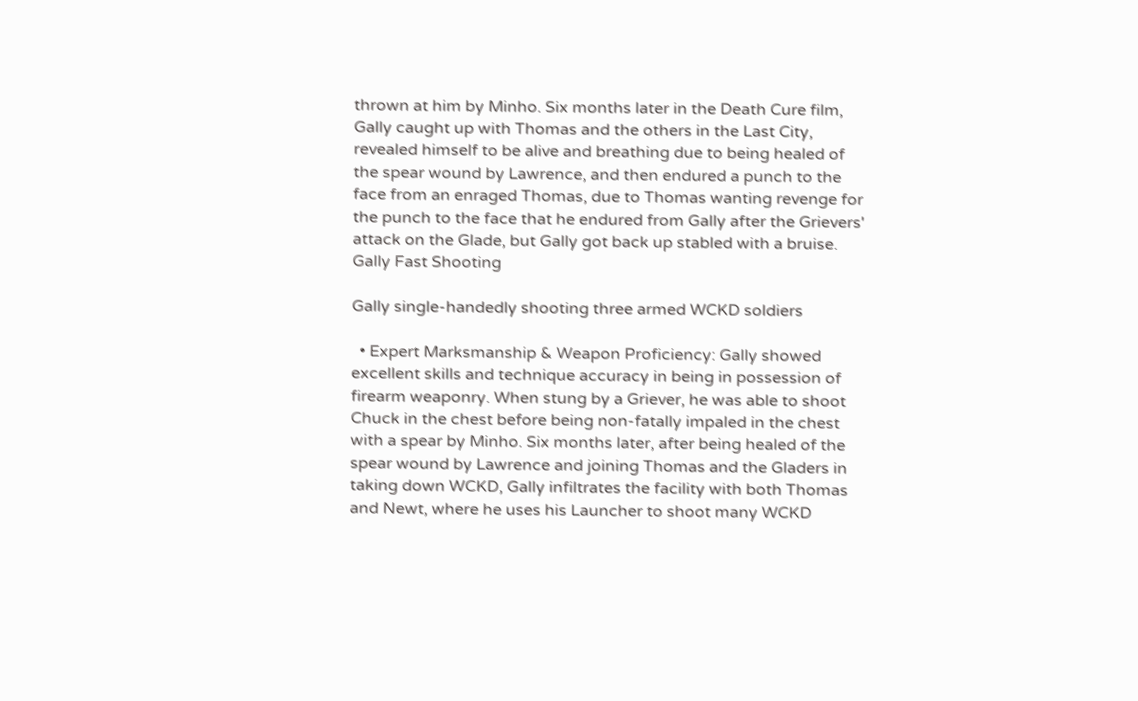thrown at him by Minho. Six months later in the Death Cure film, Gally caught up with Thomas and the others in the Last City, revealed himself to be alive and breathing due to being healed of the spear wound by Lawrence, and then endured a punch to the face from an enraged Thomas, due to Thomas wanting revenge for the punch to the face that he endured from Gally after the Grievers' attack on the Glade, but Gally got back up stabled with a bruise.
Gally Fast Shooting

Gally single-handedly shooting three armed WCKD soldiers

  • Expert Marksmanship & Weapon Proficiency: Gally showed excellent skills and technique accuracy in being in possession of firearm weaponry. When stung by a Griever, he was able to shoot Chuck in the chest before being non-fatally impaled in the chest with a spear by Minho. Six months later, after being healed of the spear wound by Lawrence and joining Thomas and the Gladers in taking down WCKD, Gally infiltrates the facility with both Thomas and Newt, where he uses his Launcher to shoot many WCKD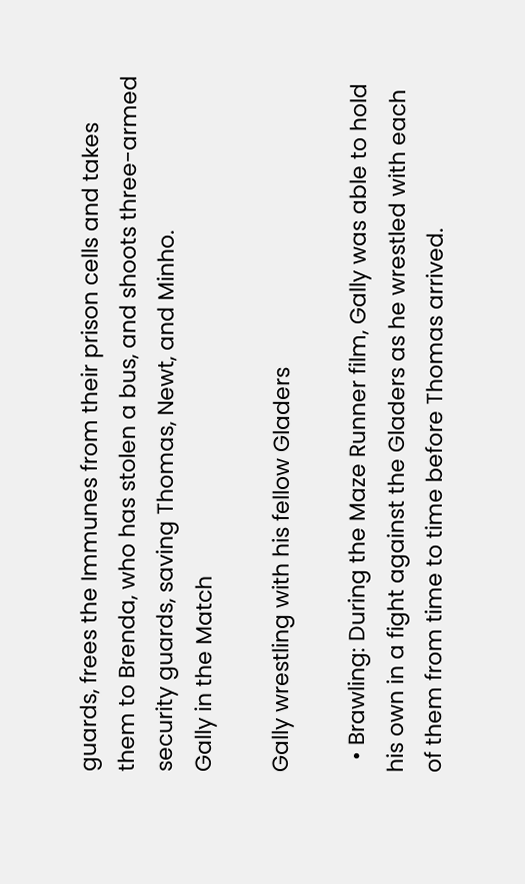guards, frees the Immunes from their prison cells and takes them to Brenda, who has stolen a bus, and shoots three-armed security guards, saving Thomas, Newt, and Minho.
Gally in the Match

Gally wrestling with his fellow Gladers

  • Brawling: During the Maze Runner film, Gally was able to hold his own in a fight against the Gladers as he wrestled with each of them from time to time before Thomas arrived.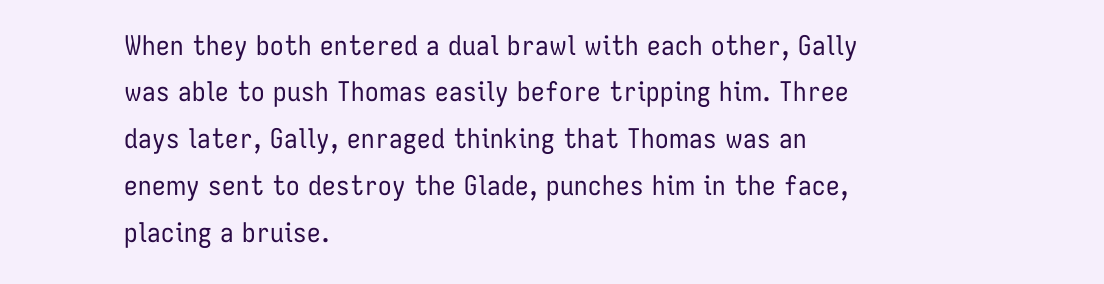When they both entered a dual brawl with each other, Gally was able to push Thomas easily before tripping him. Three days later, Gally, enraged thinking that Thomas was an enemy sent to destroy the Glade, punches him in the face, placing a bruise.